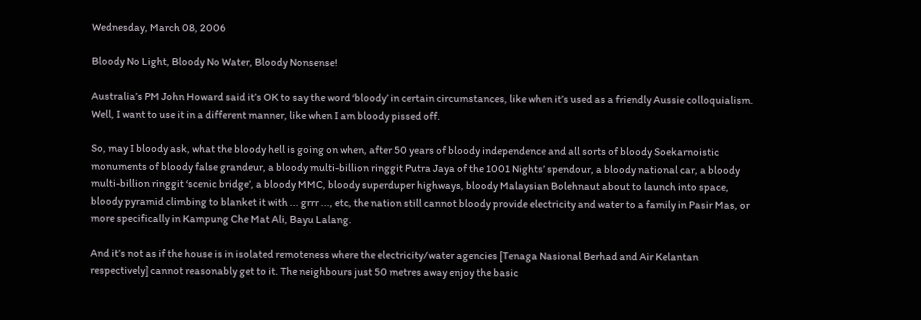Wednesday, March 08, 2006

Bloody No Light, Bloody No Water, Bloody Nonsense!

Australia’s PM John Howard said it’s OK to say the word ‘bloody’ in certain circumstances, like when it’s used as a friendly Aussie colloquialism. Well, I want to use it in a different manner, like when I am bloody pissed off.

So, may I bloody ask, what the bloody hell is going on when, after 50 years of bloody independence and all sorts of bloody Soekarnoistic monuments of bloody false grandeur, a bloody multi-billion ringgit Putra Jaya of the 1001 Nights’ spendour, a bloody national car, a bloody multi-billion ringgit ‘scenic bridge’, a bloody MMC, bloody superduper highways, bloody Malaysian Bolehnaut about to launch into space, bloody pyramid climbing to blanket it with ... grrr ..., etc, the nation still cannot bloody provide electricity and water to a family in Pasir Mas, or more specifically in Kampung Che Mat Ali, Bayu Lalang.

And it’s not as if the house is in isolated remoteness where the electricity/water agencies [Tenaga Nasional Berhad and Air Kelantan respectively] cannot reasonably get to it. The neighbours just 50 metres away enjoy the basic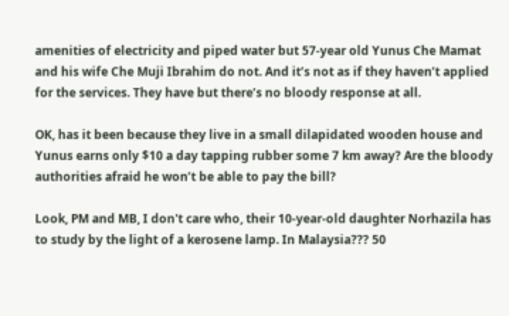amenities of electricity and piped water but 57-year old Yunus Che Mamat and his wife Che Muji Ibrahim do not. And it’s not as if they haven’t applied for the services. They have but there’s no bloody response at all.

OK, has it been because they live in a small dilapidated wooden house and Yunus earns only $10 a day tapping rubber some 7 km away? Are the bloody authorities afraid he won’t be able to pay the bill?

Look, PM and MB, I don't care who, their 10-year-old daughter Norhazila has to study by the light of a kerosene lamp. In Malaysia??? 50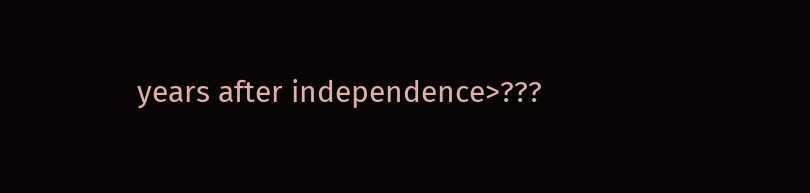years after independence>???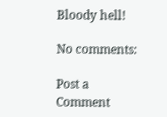Bloody hell!

No comments:

Post a Comment